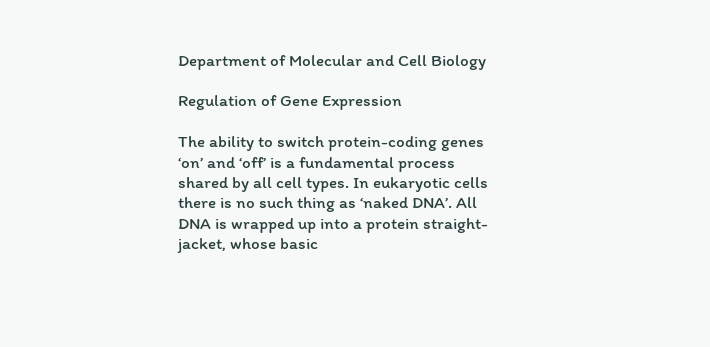Department of Molecular and Cell Biology

Regulation of Gene Expression

The ability to switch protein-coding genes ‘on’ and ‘off’ is a fundamental process shared by all cell types. In eukaryotic cells there is no such thing as ‘naked DNA’. All DNA is wrapped up into a protein straight-jacket, whose basic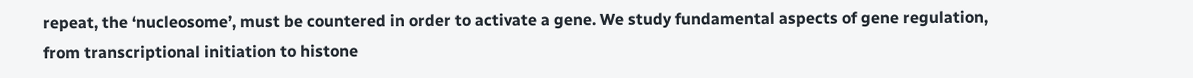repeat, the ‘nucleosome’, must be countered in order to activate a gene. We study fundamental aspects of gene regulation, from transcriptional initiation to histone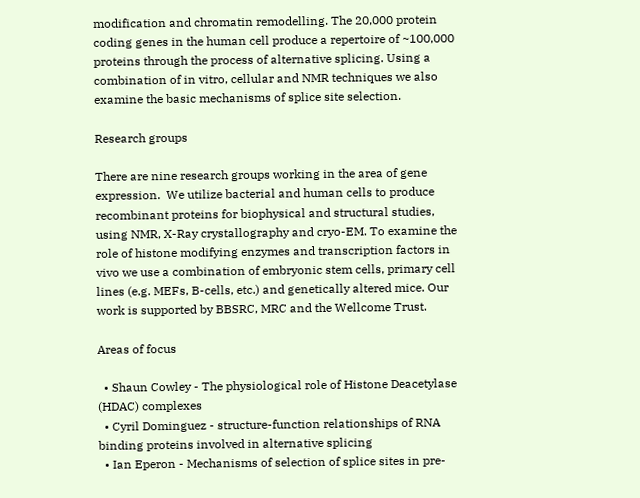modification and chromatin remodelling. The 20,000 protein coding genes in the human cell produce a repertoire of ~100,000 proteins through the process of alternative splicing. Using a combination of in vitro, cellular and NMR techniques we also examine the basic mechanisms of splice site selection.

Research groups

There are nine research groups working in the area of gene expression.  We utilize bacterial and human cells to produce recombinant proteins for biophysical and structural studies, using NMR, X-Ray crystallography and cryo-EM. To examine the role of histone modifying enzymes and transcription factors in vivo we use a combination of embryonic stem cells, primary cell lines (e.g. MEFs, B-cells, etc.) and genetically altered mice. Our work is supported by BBSRC, MRC and the Wellcome Trust.

Areas of focus

  • Shaun Cowley - The physiological role of Histone Deacetylase (HDAC) complexes
  • Cyril Dominguez - structure-function relationships of RNA binding proteins involved in alternative splicing
  • Ian Eperon - Mechanisms of selection of splice sites in pre-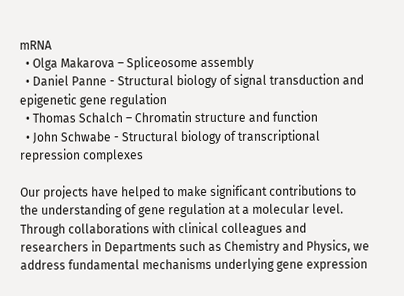mRNA
  • Olga Makarova – Spliceosome assembly
  • Daniel Panne - Structural biology of signal transduction and epigenetic gene regulation
  • Thomas Schalch – Chromatin structure and function
  • John Schwabe - Structural biology of transcriptional repression complexes

Our projects have helped to make significant contributions to the understanding of gene regulation at a molecular level. Through collaborations with clinical colleagues and researchers in Departments such as Chemistry and Physics, we address fundamental mechanisms underlying gene expression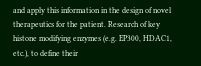and apply this information in the design of novel therapeutics for the patient. Research of key histone modifying enzymes (e.g. EP300, HDAC1, etc.), to define their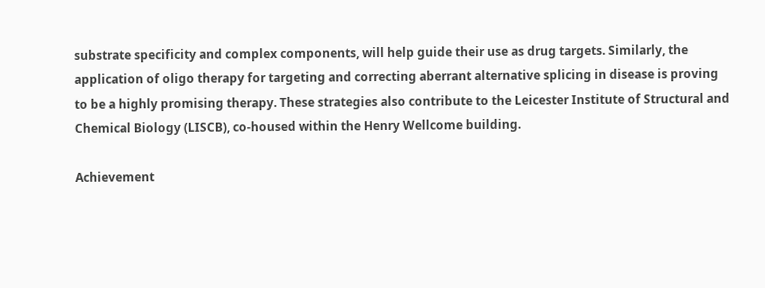substrate specificity and complex components, will help guide their use as drug targets. Similarly, the application of oligo therapy for targeting and correcting aberrant alternative splicing in disease is proving to be a highly promising therapy. These strategies also contribute to the Leicester Institute of Structural and Chemical Biology (LISCB), co-housed within the Henry Wellcome building.

Achievement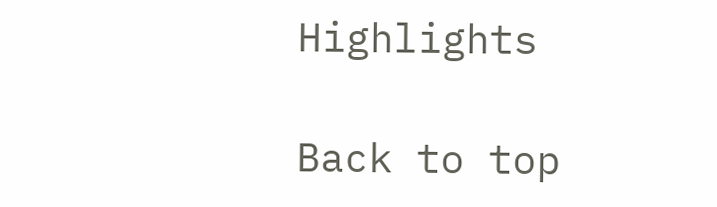Highlights

Back to top